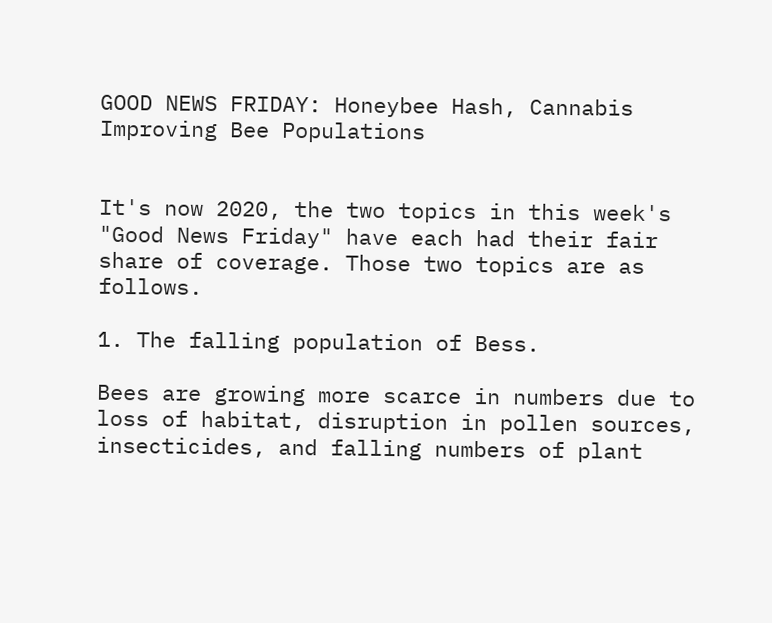GOOD NEWS FRIDAY: Honeybee Hash, Cannabis Improving Bee Populations


It's now 2020, the two topics in this week's "Good News Friday" have each had their fair share of coverage. Those two topics are as follows.

1. The falling population of Bess.

Bees are growing more scarce in numbers due to loss of habitat, disruption in pollen sources, insecticides, and falling numbers of plant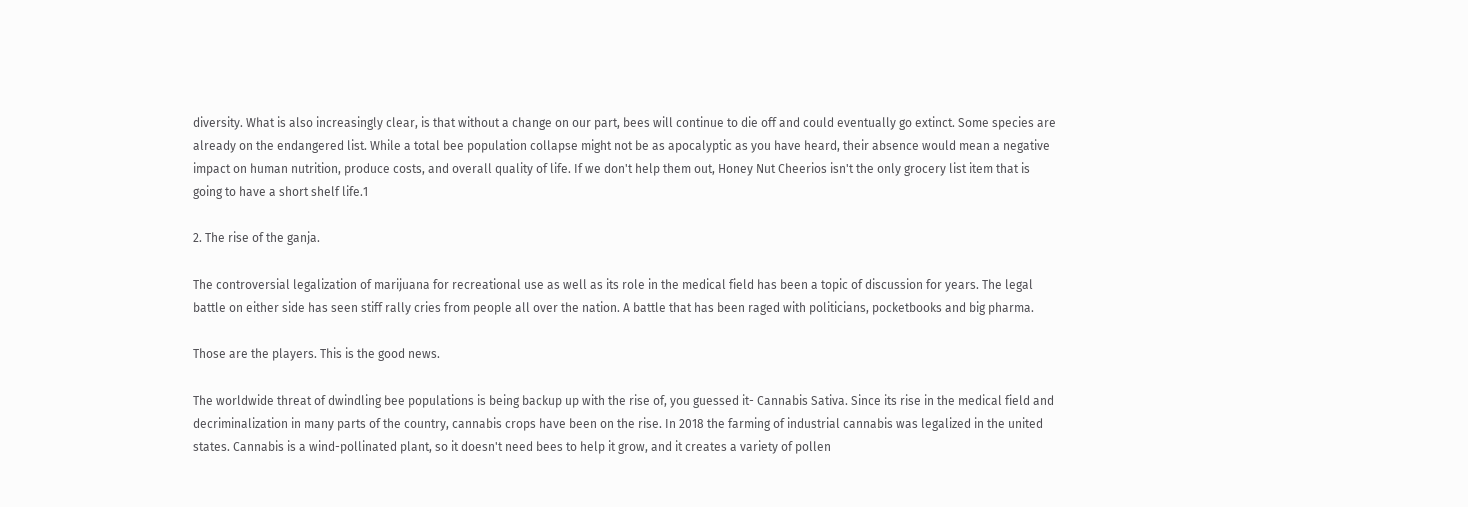diversity. What is also increasingly clear, is that without a change on our part, bees will continue to die off and could eventually go extinct. Some species are already on the endangered list. While a total bee population collapse might not be as apocalyptic as you have heard, their absence would mean a negative impact on human nutrition, produce costs, and overall quality of life. If we don't help them out, Honey Nut Cheerios isn't the only grocery list item that is going to have a short shelf life.1

2. The rise of the ganja.

The controversial legalization of marijuana for recreational use as well as its role in the medical field has been a topic of discussion for years. The legal battle on either side has seen stiff rally cries from people all over the nation. A battle that has been raged with politicians, pocketbooks and big pharma.

Those are the players. This is the good news.

The worldwide threat of dwindling bee populations is being backup up with the rise of, you guessed it- Cannabis Sativa. Since its rise in the medical field and decriminalization in many parts of the country, cannabis crops have been on the rise. In 2018 the farming of industrial cannabis was legalized in the united states. Cannabis is a wind-pollinated plant, so it doesn't need bees to help it grow, and it creates a variety of pollen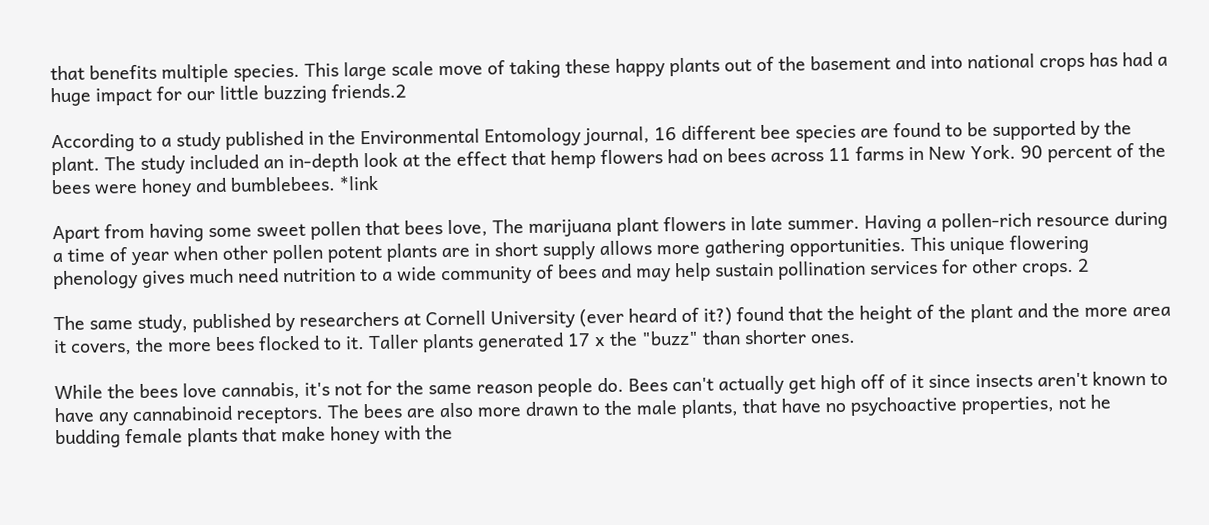that benefits multiple species. This large scale move of taking these happy plants out of the basement and into national crops has had a huge impact for our little buzzing friends.2

According to a study published in the Environmental Entomology journal, 16 different bee species are found to be supported by the plant. The study included an in-depth look at the effect that hemp flowers had on bees across 11 farms in New York. 90 percent of the bees were honey and bumblebees. *link

Apart from having some sweet pollen that bees love, The marijuana plant flowers in late summer. Having a pollen-rich resource during a time of year when other pollen potent plants are in short supply allows more gathering opportunities. This unique flowering phenology gives much need nutrition to a wide community of bees and may help sustain pollination services for other crops. 2

The same study, published by researchers at Cornell University (ever heard of it?) found that the height of the plant and the more area it covers, the more bees flocked to it. Taller plants generated 17 x the "buzz" than shorter ones.

While the bees love cannabis, it's not for the same reason people do. Bees can't actually get high off of it since insects aren't known to have any cannabinoid receptors. The bees are also more drawn to the male plants, that have no psychoactive properties, not he budding female plants that make honey with the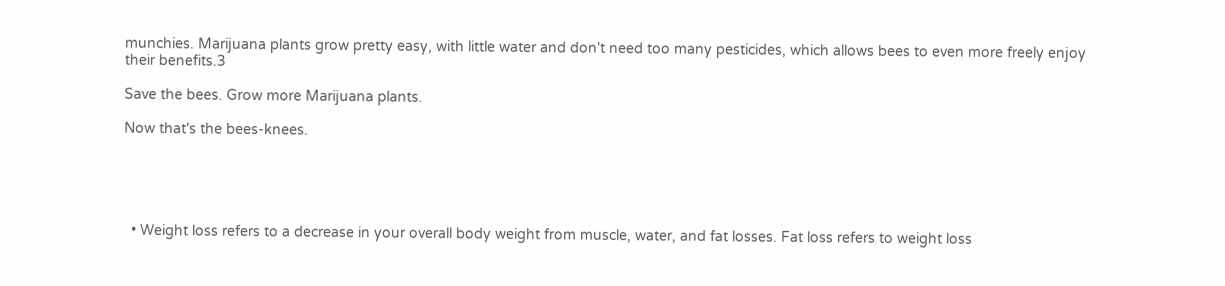munchies. Marijuana plants grow pretty easy, with little water and don't need too many pesticides, which allows bees to even more freely enjoy their benefits.3

Save the bees. Grow more Marijuana plants.

Now that's the bees-knees.





  • Weight loss refers to a decrease in your overall body weight from muscle, water, and fat losses. Fat loss refers to weight loss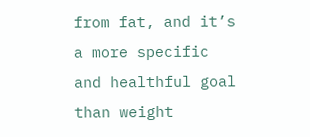from fat, and it’s a more specific and healthful goal than weight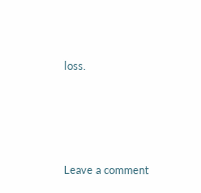loss.




Leave a comment